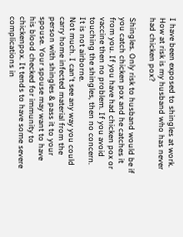I have been exposed to shingles at work. How at risk is my husband who has never had chicken pox?

Shingles. Only risk to husband would be if you catch chicken pox and he catches it from you. If you have had chicken pox or vaccine then no problem. If you avoid touching the shingles, then no concern. It is not airborne.
Not much. I can't see any way you could carry home infected material from the person with shingles & pass it to your spouse. Your spouse may want to have his blood checked for immunity to chickenpox. It tends to have some severe complications in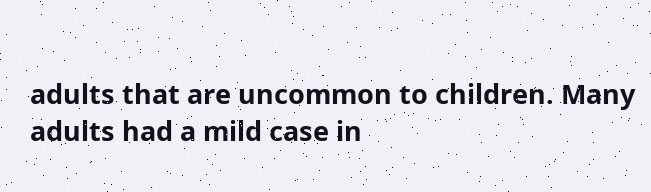adults that are uncommon to children. Many adults had a mild case in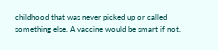childhood that was never picked up or called something else. A vaccine would be smart if not.